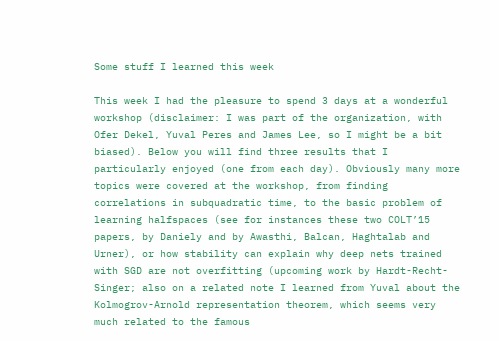Some stuff I learned this week

This week I had the pleasure to spend 3 days at a wonderful workshop (disclaimer: I was part of the organization, with Ofer Dekel, Yuval Peres and James Lee, so I might be a bit biased). Below you will find three results that I particularly enjoyed (one from each day). Obviously many more topics were covered at the workshop, from finding correlations in subquadratic time, to the basic problem of learning halfspaces (see for instances these two COLT’15 papers, by Daniely and by Awasthi, Balcan, Haghtalab and Urner), or how stability can explain why deep nets trained with SGD are not overfitting (upcoming work by Hardt-Recht-Singer; also on a related note I learned from Yuval about the Kolmogrov-Arnold representation theorem, which seems very much related to the famous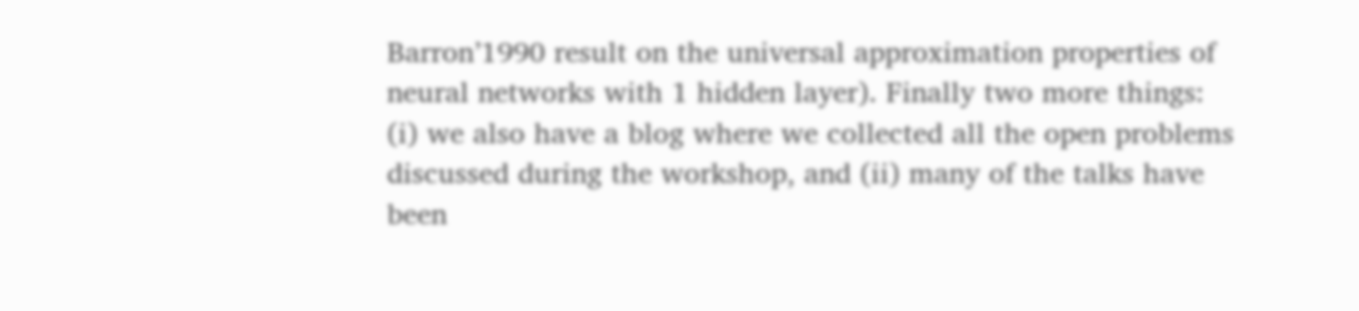Barron’1990 result on the universal approximation properties of neural networks with 1 hidden layer). Finally two more things: (i) we also have a blog where we collected all the open problems discussed during the workshop, and (ii) many of the talks have been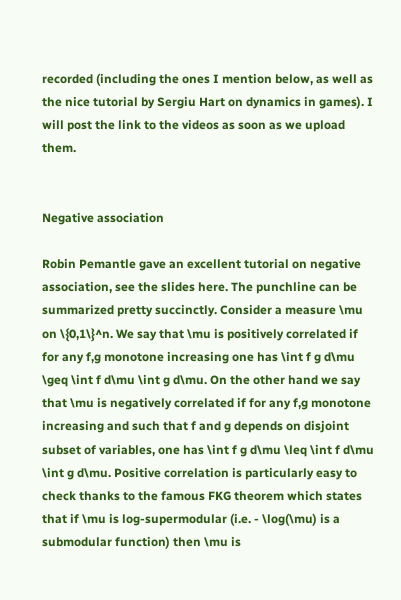recorded (including the ones I mention below, as well as the nice tutorial by Sergiu Hart on dynamics in games). I will post the link to the videos as soon as we upload them.


Negative association

Robin Pemantle gave an excellent tutorial on negative association, see the slides here. The punchline can be summarized pretty succinctly. Consider a measure \mu on \{0,1\}^n. We say that \mu is positively correlated if for any f,g monotone increasing one has \int f g d\mu \geq \int f d\mu \int g d\mu. On the other hand we say that \mu is negatively correlated if for any f,g monotone increasing and such that f and g depends on disjoint subset of variables, one has \int f g d\mu \leq \int f d\mu \int g d\mu. Positive correlation is particularly easy to check thanks to the famous FKG theorem which states that if \mu is log-supermodular (i.e. - \log(\mu) is a submodular function) then \mu is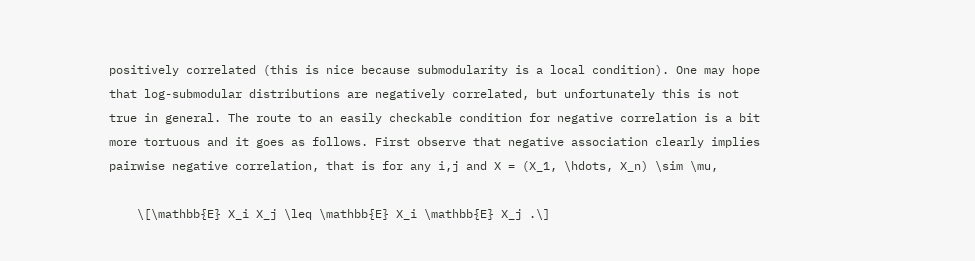positively correlated (this is nice because submodularity is a local condition). One may hope that log-submodular distributions are negatively correlated, but unfortunately this is not true in general. The route to an easily checkable condition for negative correlation is a bit more tortuous and it goes as follows. First observe that negative association clearly implies pairwise negative correlation, that is for any i,j and X = (X_1, \hdots, X_n) \sim \mu,

    \[\mathbb{E} X_i X_j \leq \mathbb{E} X_i \mathbb{E} X_j .\]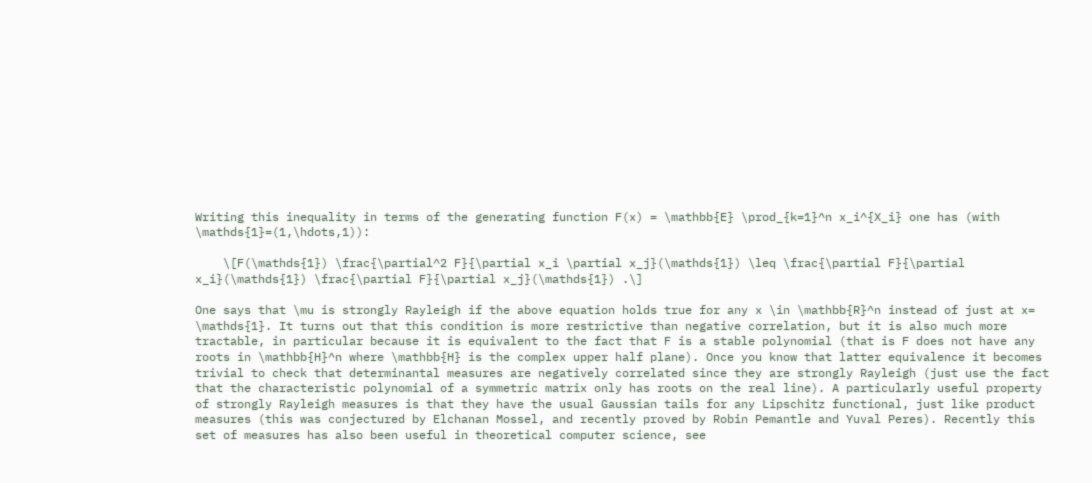Writing this inequality in terms of the generating function F(x) = \mathbb{E} \prod_{k=1}^n x_i^{X_i} one has (with \mathds{1}=(1,\hdots,1)):

    \[F(\mathds{1}) \frac{\partial^2 F}{\partial x_i \partial x_j}(\mathds{1}) \leq \frac{\partial F}{\partial x_i}(\mathds{1}) \frac{\partial F}{\partial x_j}(\mathds{1}) .\]

One says that \mu is strongly Rayleigh if the above equation holds true for any x \in \mathbb{R}^n instead of just at x= \mathds{1}. It turns out that this condition is more restrictive than negative correlation, but it is also much more tractable, in particular because it is equivalent to the fact that F is a stable polynomial (that is F does not have any roots in \mathbb{H}^n where \mathbb{H} is the complex upper half plane). Once you know that latter equivalence it becomes trivial to check that determinantal measures are negatively correlated since they are strongly Rayleigh (just use the fact that the characteristic polynomial of a symmetric matrix only has roots on the real line). A particularly useful property of strongly Rayleigh measures is that they have the usual Gaussian tails for any Lipschitz functional, just like product measures (this was conjectured by Elchanan Mossel, and recently proved by Robin Pemantle and Yuval Peres). Recently this set of measures has also been useful in theoretical computer science, see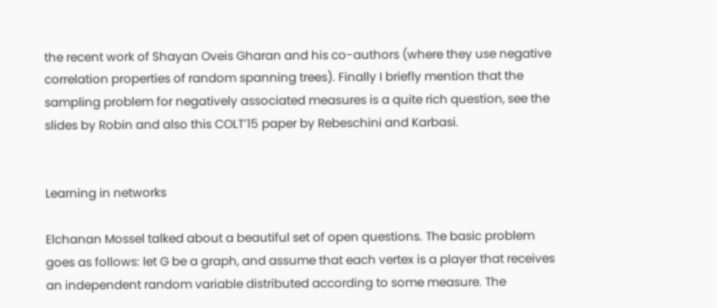the recent work of Shayan Oveis Gharan and his co-authors (where they use negative correlation properties of random spanning trees). Finally I briefly mention that the sampling problem for negatively associated measures is a quite rich question, see the slides by Robin and also this COLT’15 paper by Rebeschini and Karbasi.


Learning in networks

Elchanan Mossel talked about a beautiful set of open questions. The basic problem goes as follows: let G be a graph, and assume that each vertex is a player that receives an independent random variable distributed according to some measure. The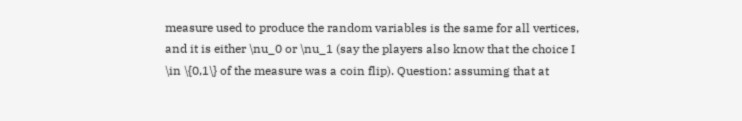measure used to produce the random variables is the same for all vertices, and it is either \nu_0 or \nu_1 (say the players also know that the choice I \in \{0,1\} of the measure was a coin flip). Question: assuming that at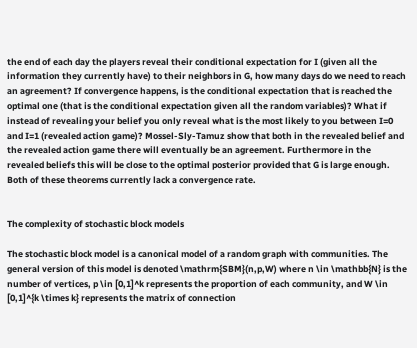the end of each day the players reveal their conditional expectation for I (given all the information they currently have) to their neighbors in G, how many days do we need to reach an agreement? If convergence happens, is the conditional expectation that is reached the optimal one (that is the conditional expectation given all the random variables)? What if instead of revealing your belief you only reveal what is the most likely to you between I=0 and I=1 (revealed action game)? Mossel-Sly-Tamuz show that both in the revealed belief and the revealed action game there will eventually be an agreement. Furthermore in the revealed beliefs this will be close to the optimal posterior provided that G is large enough. Both of these theorems currently lack a convergence rate.


The complexity of stochastic block models

The stochastic block model is a canonical model of a random graph with communities. The general version of this model is denoted \mathrm{SBM}(n,p,W) where n \in \mathbb{N} is the number of vertices, p \in [0,1]^k represents the proportion of each community, and W \in [0,1]^{k \times k} represents the matrix of connection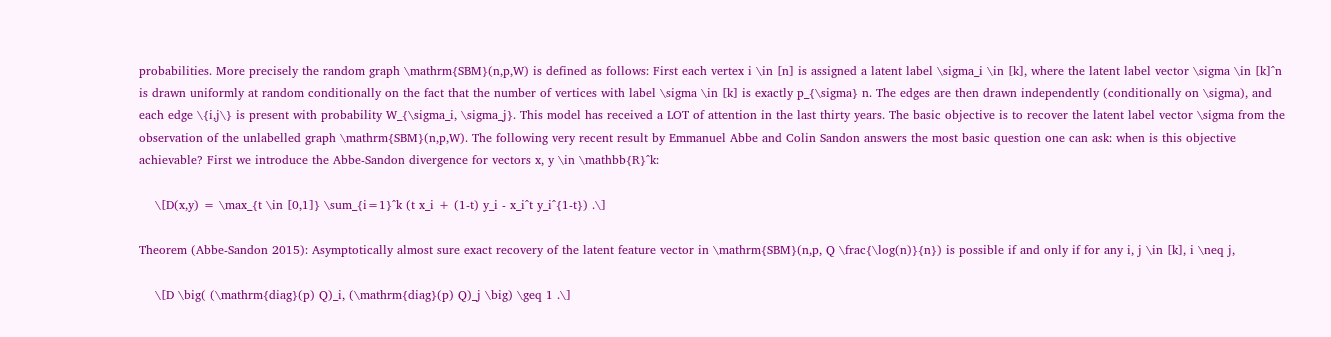probabilities. More precisely the random graph \mathrm{SBM}(n,p,W) is defined as follows: First each vertex i \in [n] is assigned a latent label \sigma_i \in [k], where the latent label vector \sigma \in [k]^n is drawn uniformly at random conditionally on the fact that the number of vertices with label \sigma \in [k] is exactly p_{\sigma} n. The edges are then drawn independently (conditionally on \sigma), and each edge \{i,j\} is present with probability W_{\sigma_i, \sigma_j}. This model has received a LOT of attention in the last thirty years. The basic objective is to recover the latent label vector \sigma from the observation of the unlabelled graph \mathrm{SBM}(n,p,W). The following very recent result by Emmanuel Abbe and Colin Sandon answers the most basic question one can ask: when is this objective achievable? First we introduce the Abbe-Sandon divergence for vectors x, y \in \mathbb{R}^k:

    \[D(x,y) = \max_{t \in [0,1]} \sum_{i=1}^k (t x_i + (1-t) y_i - x_i^t y_i^{1-t}) .\]

Theorem (Abbe-Sandon 2015): Asymptotically almost sure exact recovery of the latent feature vector in \mathrm{SBM}(n,p, Q \frac{\log(n)}{n}) is possible if and only if for any i, j \in [k], i \neq j,

    \[D \big( (\mathrm{diag}(p) Q)_i, (\mathrm{diag}(p) Q)_j \big) \geq 1 .\]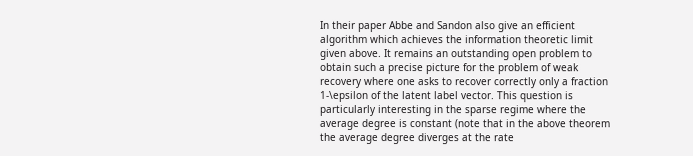In their paper Abbe and Sandon also give an efficient algorithm which achieves the information theoretic limit given above. It remains an outstanding open problem to obtain such a precise picture for the problem of weak recovery where one asks to recover correctly only a fraction 1-\epsilon of the latent label vector. This question is particularly interesting in the sparse regime where the average degree is constant (note that in the above theorem the average degree diverges at the rate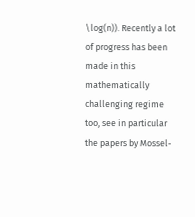\log(n)). Recently a lot of progress has been made in this mathematically challenging regime too, see in particular the papers by Mossel-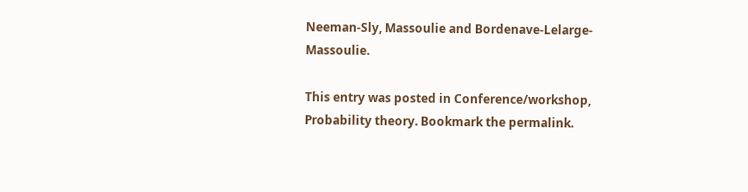Neeman-Sly, Massoulie and Bordenave-Lelarge-Massoulie.

This entry was posted in Conference/workshop, Probability theory. Bookmark the permalink.